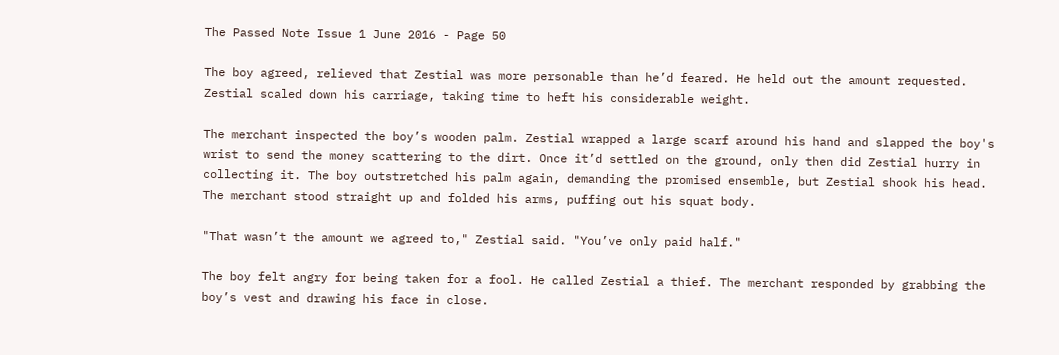The Passed Note Issue 1 June 2016 - Page 50

The boy agreed, relieved that Zestial was more personable than he’d feared. He held out the amount requested. Zestial scaled down his carriage, taking time to heft his considerable weight.

The merchant inspected the boy’s wooden palm. Zestial wrapped a large scarf around his hand and slapped the boy's wrist to send the money scattering to the dirt. Once it’d settled on the ground, only then did Zestial hurry in collecting it. The boy outstretched his palm again, demanding the promised ensemble, but Zestial shook his head. The merchant stood straight up and folded his arms, puffing out his squat body.

"That wasn’t the amount we agreed to," Zestial said. "You’ve only paid half."

The boy felt angry for being taken for a fool. He called Zestial a thief. The merchant responded by grabbing the boy’s vest and drawing his face in close.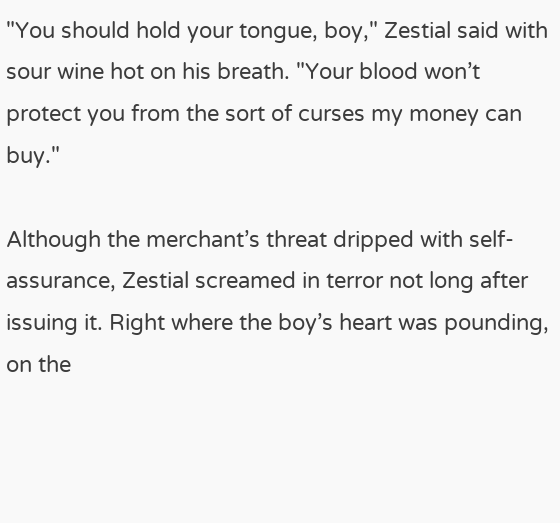"You should hold your tongue, boy," Zestial said with sour wine hot on his breath. "Your blood won’t protect you from the sort of curses my money can buy."

Although the merchant’s threat dripped with self-assurance, Zestial screamed in terror not long after issuing it. Right where the boy’s heart was pounding, on the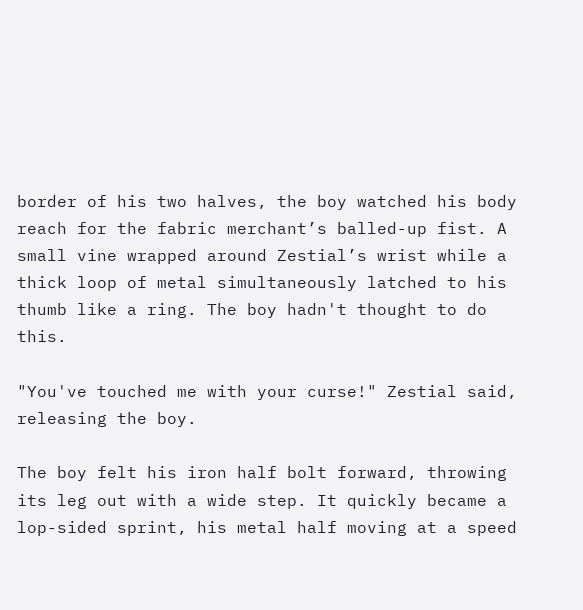border of his two halves, the boy watched his body reach for the fabric merchant’s balled-up fist. A small vine wrapped around Zestial’s wrist while a thick loop of metal simultaneously latched to his thumb like a ring. The boy hadn't thought to do this.

"You've touched me with your curse!" Zestial said, releasing the boy.

The boy felt his iron half bolt forward, throwing its leg out with a wide step. It quickly became a lop-sided sprint, his metal half moving at a speed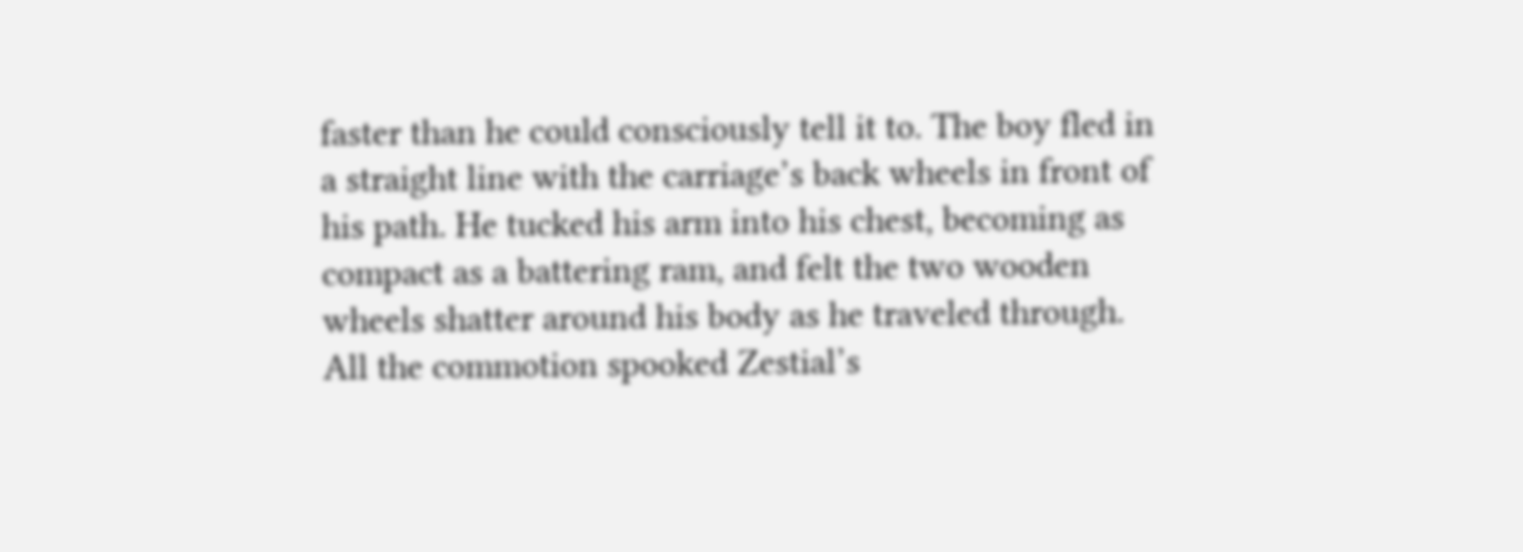faster than he could consciously tell it to. The boy fled in a straight line with the carriage’s back wheels in front of his path. He tucked his arm into his chest, becoming as compact as a battering ram, and felt the two wooden wheels shatter around his body as he traveled through. All the commotion spooked Zestial’s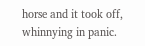horse and it took off, whinnying in panic.